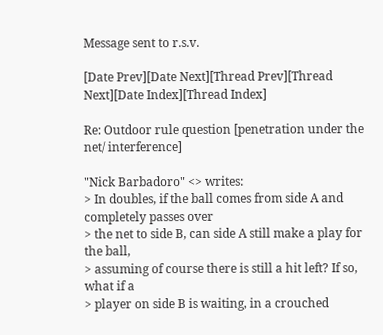Message sent to r.s.v.

[Date Prev][Date Next][Thread Prev][Thread Next][Date Index][Thread Index]

Re: Outdoor rule question [penetration under the net/ interference]

"Nick Barbadoro" <> writes:
> In doubles, if the ball comes from side A and completely passes over
> the net to side B, can side A still make a play for the ball,
> assuming of course there is still a hit left? If so, what if a
> player on side B is waiting, in a crouched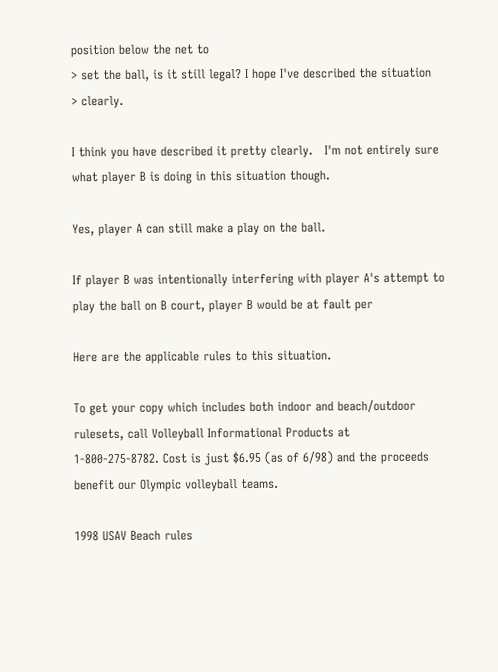position below the net to
> set the ball, is it still legal? I hope I've described the situation
> clearly.

I think you have described it pretty clearly.   I'm not entirely sure
what player B is doing in this situation though.

Yes, player A can still make a play on the ball.

If player B was intentionally interfering with player A's attempt to
play the ball on B court, player B would be at fault per

Here are the applicable rules to this situation.

To get your copy which includes both indoor and beach/outdoor
rulesets, call Volleyball Informational Products at
1-800-275-8782. Cost is just $6.95 (as of 6/98) and the proceeds
benefit our Olympic volleyball teams.

1998 USAV Beach rules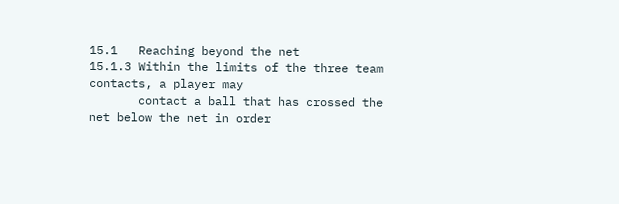15.1   Reaching beyond the net
15.1.3 Within the limits of the three team contacts, a player may
       contact a ball that has crossed the net below the net in order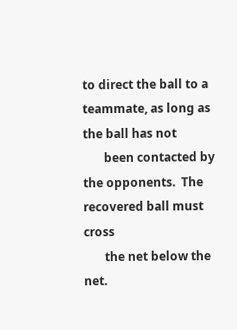to direct the ball to a teammate, as long as the ball has not
       been contacted by the opponents.  The recovered ball must cross
       the net below the net.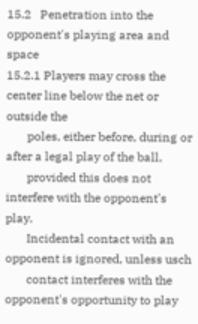15.2   Penetration into the opponent's playing area and space
15.2.1 Players may cross the center line below the net or outside the
       poles, either before, during or after a legal play of the ball,
       provided this does not interfere with the opponent's play.
       Incidental contact with an opponent is ignored, unless usch
       contact interferes with the opponent's opportunity to play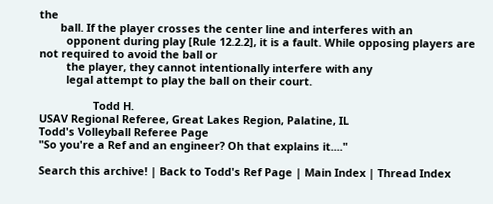the
       ball. If the player crosses the center line and interferes with an
         opponent during play [Rule 12.2.2], it is a fault. While opposing players are not required to avoid the ball or
         the player, they cannot intentionally interfere with any
         legal attempt to play the ball on their court.

                  Todd H.
USAV Regional Referee, Great Lakes Region, Palatine, IL
Todd's Volleyball Referee Page
"So you're a Ref and an engineer? Oh that explains it...."

Search this archive! | Back to Todd's Ref Page | Main Index | Thread Index